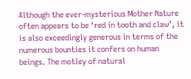Although the ever-mysterious Mother Nature often appears to be ‘red in tooth and claw’, it is also exceedingly generous in terms of the numerous bounties it confers on human beings. The motley of natural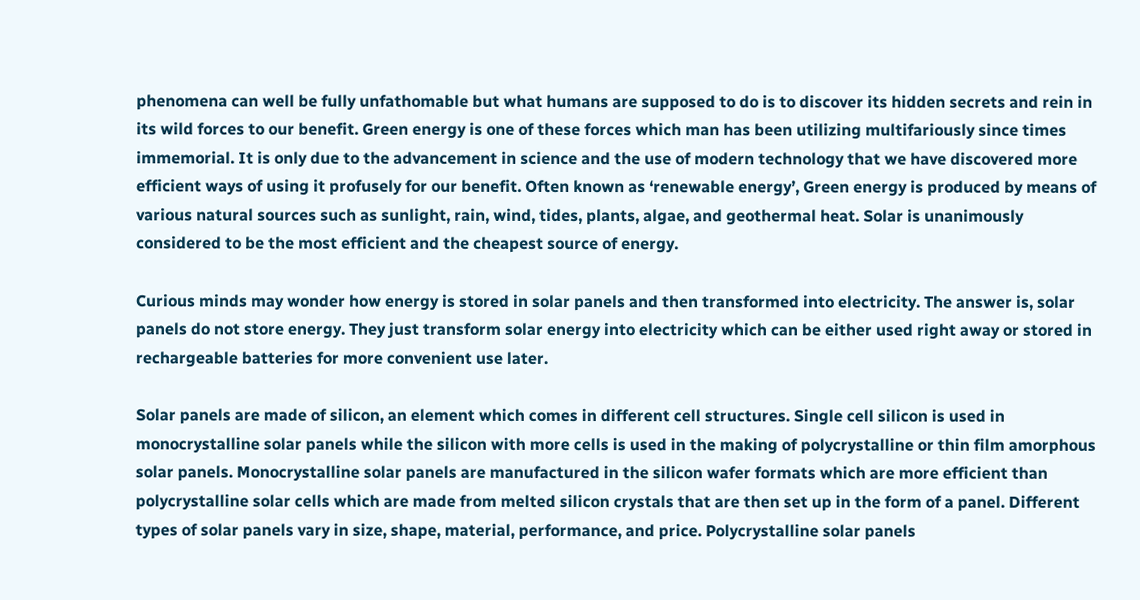phenomena can well be fully unfathomable but what humans are supposed to do is to discover its hidden secrets and rein in its wild forces to our benefit. Green energy is one of these forces which man has been utilizing multifariously since times immemorial. It is only due to the advancement in science and the use of modern technology that we have discovered more efficient ways of using it profusely for our benefit. Often known as ‘renewable energy’, Green energy is produced by means of various natural sources such as sunlight, rain, wind, tides, plants, algae, and geothermal heat. Solar is unanimously considered to be the most efficient and the cheapest source of energy.

Curious minds may wonder how energy is stored in solar panels and then transformed into electricity. The answer is, solar panels do not store energy. They just transform solar energy into electricity which can be either used right away or stored in rechargeable batteries for more convenient use later.

Solar panels are made of silicon, an element which comes in different cell structures. Single cell silicon is used in monocrystalline solar panels while the silicon with more cells is used in the making of polycrystalline or thin film amorphous solar panels. Monocrystalline solar panels are manufactured in the silicon wafer formats which are more efficient than polycrystalline solar cells which are made from melted silicon crystals that are then set up in the form of a panel. Different types of solar panels vary in size, shape, material, performance, and price. Polycrystalline solar panels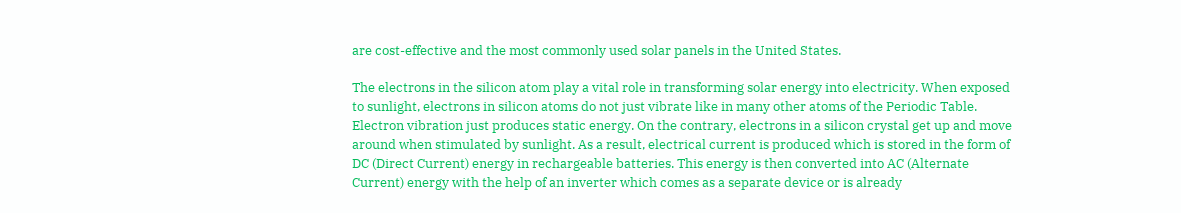are cost-effective and the most commonly used solar panels in the United States.

The electrons in the silicon atom play a vital role in transforming solar energy into electricity. When exposed to sunlight, electrons in silicon atoms do not just vibrate like in many other atoms of the Periodic Table. Electron vibration just produces static energy. On the contrary, electrons in a silicon crystal get up and move around when stimulated by sunlight. As a result, electrical current is produced which is stored in the form of DC (Direct Current) energy in rechargeable batteries. This energy is then converted into AC (Alternate Current) energy with the help of an inverter which comes as a separate device or is already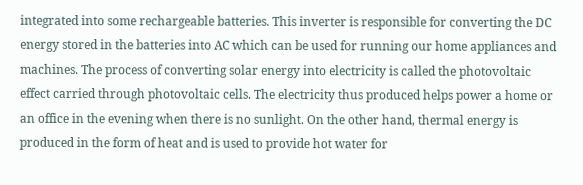integrated into some rechargeable batteries. This inverter is responsible for converting the DC energy stored in the batteries into AC which can be used for running our home appliances and machines. The process of converting solar energy into electricity is called the photovoltaic effect carried through photovoltaic cells. The electricity thus produced helps power a home or an office in the evening when there is no sunlight. On the other hand, thermal energy is produced in the form of heat and is used to provide hot water for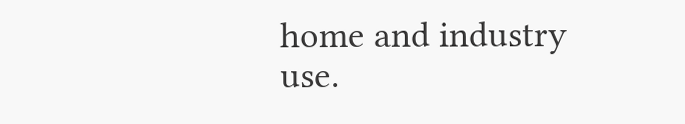home and industry use.